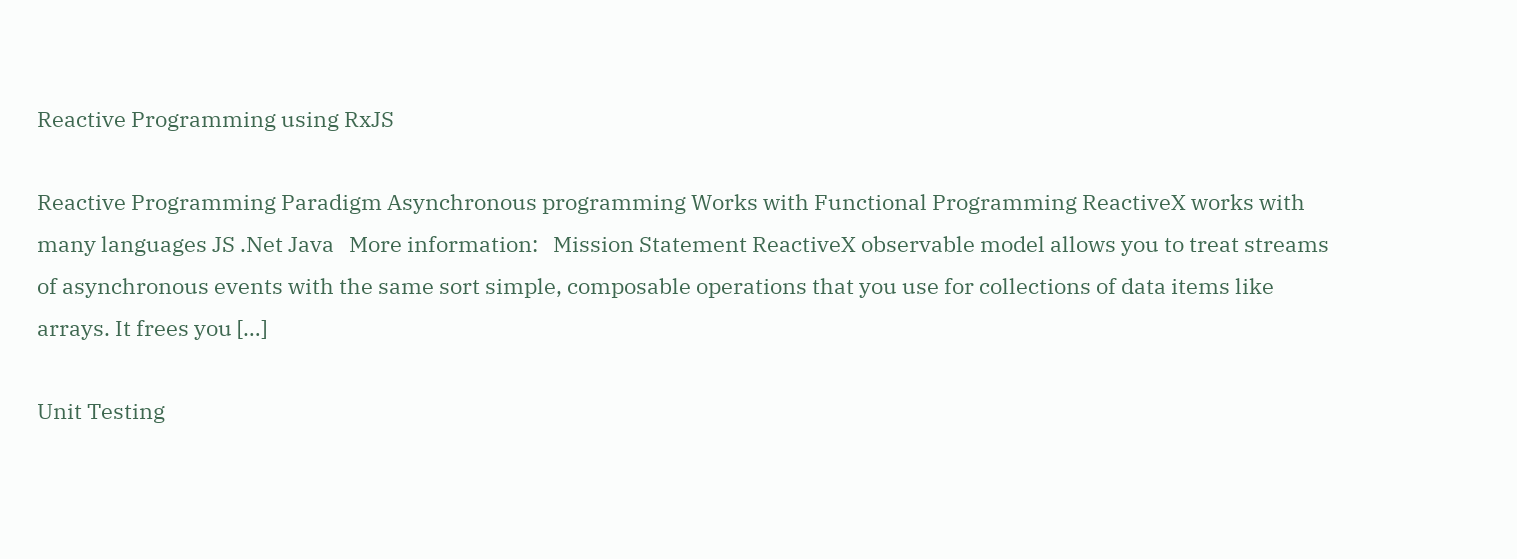Reactive Programming using RxJS

Reactive Programming Paradigm Asynchronous programming Works with Functional Programming ReactiveX works with many languages JS .Net Java   More information:   Mission Statement ReactiveX observable model allows you to treat streams of asynchronous events with the same sort simple, composable operations that you use for collections of data items like arrays. It frees you […]

Unit Testing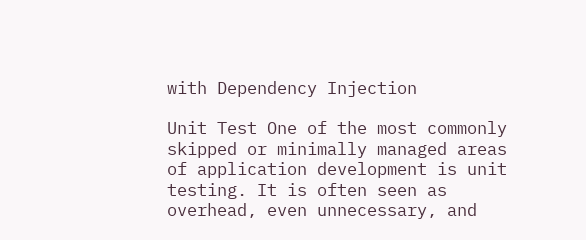with Dependency Injection

Unit Test One of the most commonly skipped or minimally managed areas of application development is unit testing. It is often seen as overhead, even unnecessary, and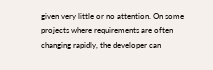given very little or no attention. On some projects where requirements are often changing rapidly, the developer can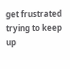get frustrated trying to keep up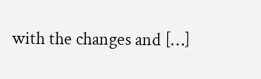with the changes and […]